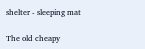shelter - sleeping mat

The old cheapy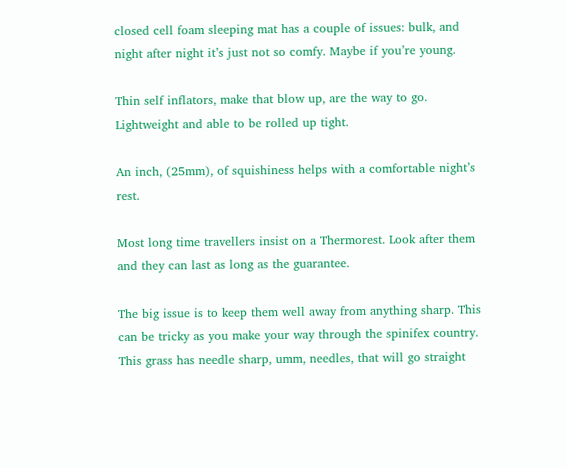closed cell foam sleeping mat has a couple of issues: bulk, and night after night it’s just not so comfy. Maybe if you’re young.

Thin self inflators, make that blow up, are the way to go. Lightweight and able to be rolled up tight.

An inch, (25mm), of squishiness helps with a comfortable night’s rest.

Most long time travellers insist on a Thermorest. Look after them and they can last as long as the guarantee.

The big issue is to keep them well away from anything sharp. This can be tricky as you make your way through the spinifex country. This grass has needle sharp, umm, needles, that will go straight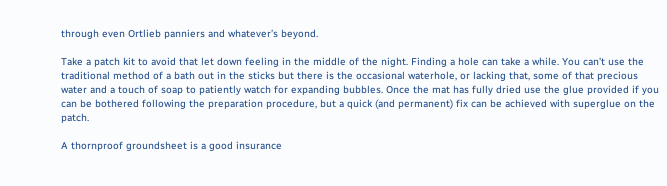through even Ortlieb panniers and whatever’s beyond.

Take a patch kit to avoid that let down feeling in the middle of the night. Finding a hole can take a while. You can’t use the traditional method of a bath out in the sticks but there is the occasional waterhole, or lacking that, some of that precious water and a touch of soap to patiently watch for expanding bubbles. Once the mat has fully dried use the glue provided if you can be bothered following the preparation procedure, but a quick (and permanent) fix can be achieved with superglue on the patch.

A thornproof groundsheet is a good insurance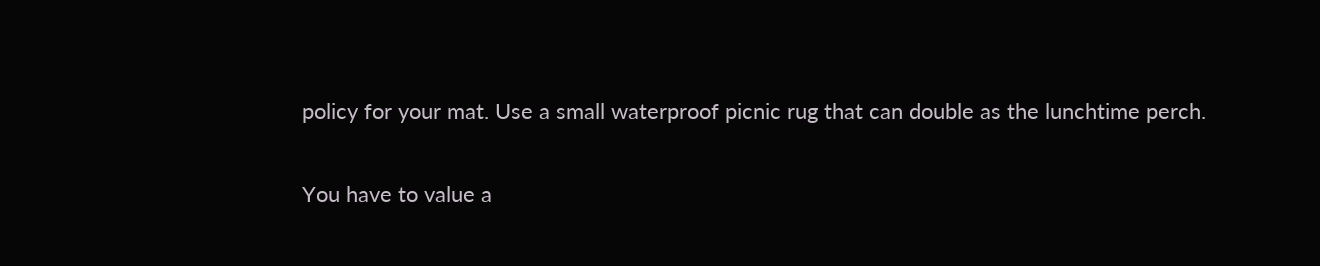policy for your mat. Use a small waterproof picnic rug that can double as the lunchtime perch.

You have to value a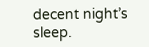decent night’s sleep.